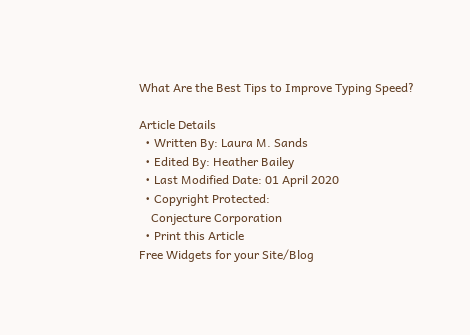What Are the Best Tips to Improve Typing Speed?

Article Details
  • Written By: Laura M. Sands
  • Edited By: Heather Bailey
  • Last Modified Date: 01 April 2020
  • Copyright Protected:
    Conjecture Corporation
  • Print this Article
Free Widgets for your Site/Blog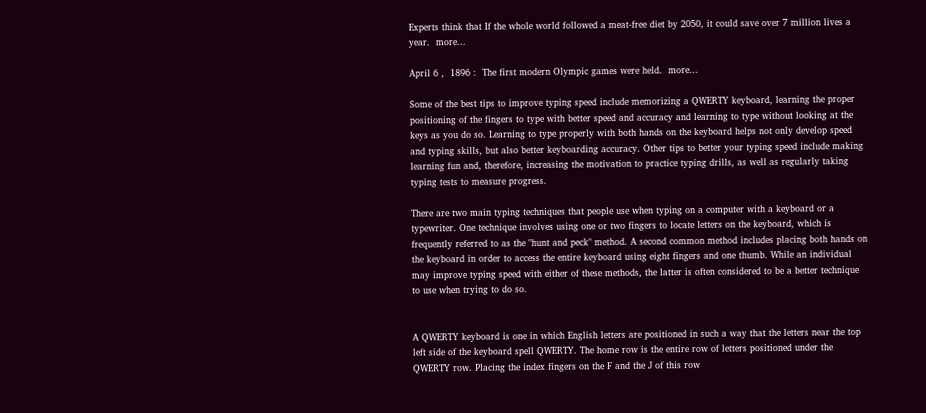Experts think that If the whole world followed a meat-free diet by 2050, it could save over 7 million lives a year.  more...

April 6 ,  1896 :  The first modern Olympic games were held.  more...

Some of the best tips to improve typing speed include memorizing a QWERTY keyboard, learning the proper positioning of the fingers to type with better speed and accuracy and learning to type without looking at the keys as you do so. Learning to type properly with both hands on the keyboard helps not only develop speed and typing skills, but also better keyboarding accuracy. Other tips to better your typing speed include making learning fun and, therefore, increasing the motivation to practice typing drills, as well as regularly taking typing tests to measure progress.

There are two main typing techniques that people use when typing on a computer with a keyboard or a typewriter. One technique involves using one or two fingers to locate letters on the keyboard, which is frequently referred to as the "hunt and peck" method. A second common method includes placing both hands on the keyboard in order to access the entire keyboard using eight fingers and one thumb. While an individual may improve typing speed with either of these methods, the latter is often considered to be a better technique to use when trying to do so.


A QWERTY keyboard is one in which English letters are positioned in such a way that the letters near the top left side of the keyboard spell QWERTY. The home row is the entire row of letters positioned under the QWERTY row. Placing the index fingers on the F and the J of this row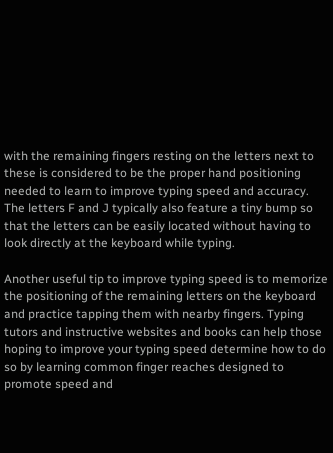with the remaining fingers resting on the letters next to these is considered to be the proper hand positioning needed to learn to improve typing speed and accuracy. The letters F and J typically also feature a tiny bump so that the letters can be easily located without having to look directly at the keyboard while typing.

Another useful tip to improve typing speed is to memorize the positioning of the remaining letters on the keyboard and practice tapping them with nearby fingers. Typing tutors and instructive websites and books can help those hoping to improve your typing speed determine how to do so by learning common finger reaches designed to promote speed and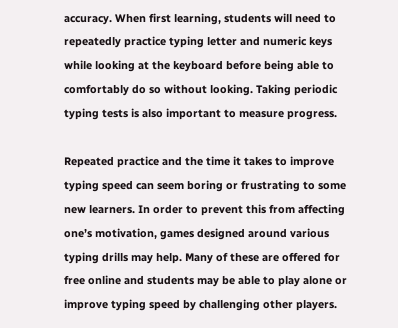accuracy. When first learning, students will need to repeatedly practice typing letter and numeric keys while looking at the keyboard before being able to comfortably do so without looking. Taking periodic typing tests is also important to measure progress.

Repeated practice and the time it takes to improve typing speed can seem boring or frustrating to some new learners. In order to prevent this from affecting one’s motivation, games designed around various typing drills may help. Many of these are offered for free online and students may be able to play alone or improve typing speed by challenging other players.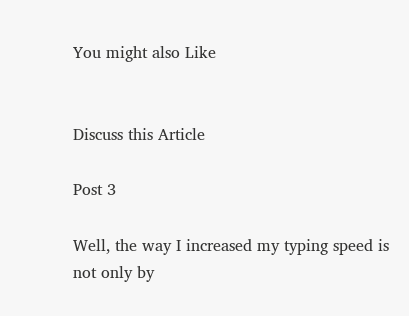You might also Like


Discuss this Article

Post 3

Well, the way I increased my typing speed is not only by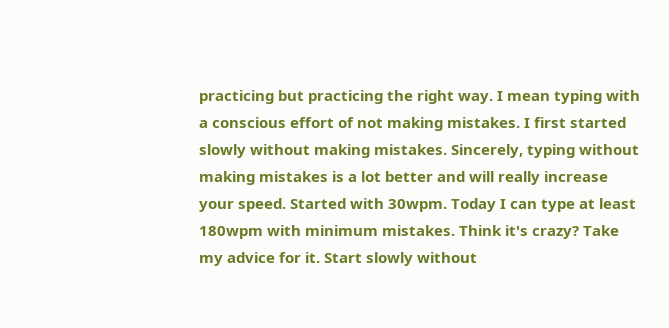practicing but practicing the right way. I mean typing with a conscious effort of not making mistakes. I first started slowly without making mistakes. Sincerely, typing without making mistakes is a lot better and will really increase your speed. Started with 30wpm. Today I can type at least 180wpm with minimum mistakes. Think it's crazy? Take my advice for it. Start slowly without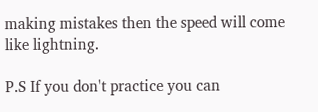making mistakes then the speed will come like lightning.

P.S If you don't practice you can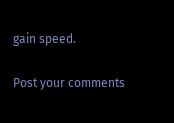gain speed.

Post your comments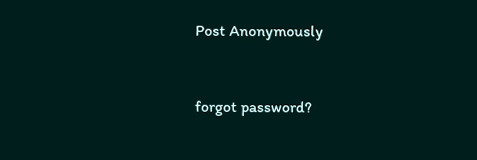Post Anonymously


forgot password?